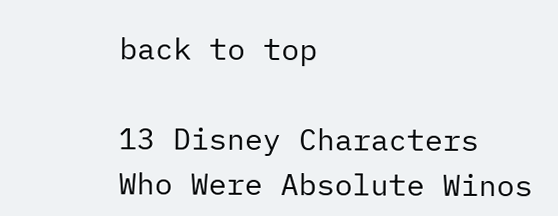back to top

13 Disney Characters Who Were Absolute Winos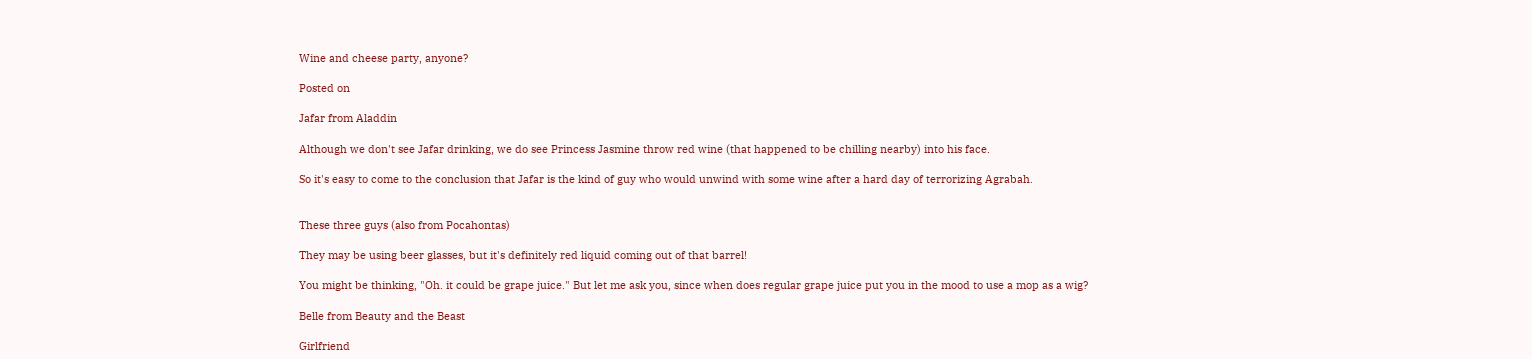Wine and cheese party, anyone?

Posted on

Jafar from Aladdin

Although we don't see Jafar drinking, we do see Princess Jasmine throw red wine (that happened to be chilling nearby) into his face.

So it's easy to come to the conclusion that Jafar is the kind of guy who would unwind with some wine after a hard day of terrorizing Agrabah.


These three guys (also from Pocahontas)

They may be using beer glasses, but it's definitely red liquid coming out of that barrel!

You might be thinking, "Oh. it could be grape juice." But let me ask you, since when does regular grape juice put you in the mood to use a mop as a wig?

Belle from Beauty and the Beast

Girlfriend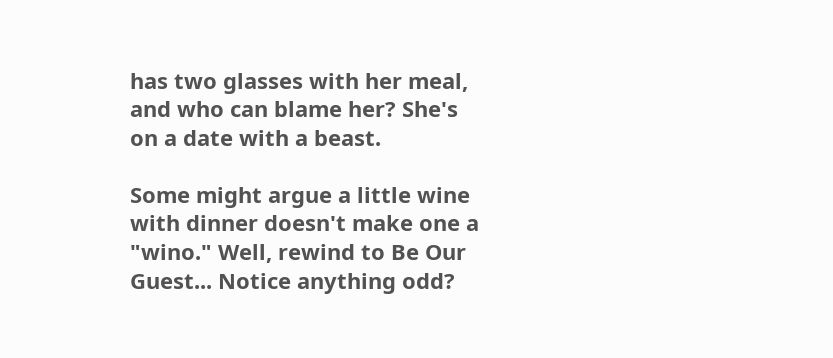has two glasses with her meal, and who can blame her? She's on a date with a beast.

Some might argue a little wine with dinner doesn't make one a "wino." Well, rewind to Be Our Guest... Notice anything odd?